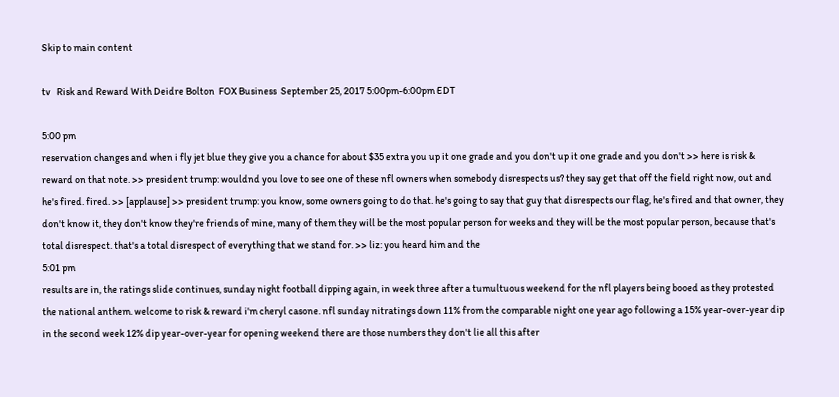Skip to main content

tv   Risk and Reward With Deidre Bolton  FOX Business  September 25, 2017 5:00pm-6:00pm EDT

5:00 pm
reservation changes and when i fly jet blue they give you a chance for about $35 extra you up it one grade and you don't up it one grade and you don't >> here is risk & reward on that note. >> president trump: wouldnd you love to see one of these nfl owners when somebody disrespects us? they say get that off the field right now, out and he's fired. fired. >> [applause] >> president trump: you know, some owners going to do that. he's going to say that guy that disrespects our flag, he's fired and that owner, they don't know it, they don't know they're friends of mine, many of them they will be the most popular person for weeks and they will be the most popular person, because that's total disrespect. that's a total disrespect of everything that we stand for. >> liz: you heard him and the
5:01 pm
results are in, the ratings slide continues, sunday night football dipping again, in week three after a tumultuous weekend for the nfl players being booed as they protested the national anthem. welcome to risk & reward i'm cheryl casone. nfl sunday nitratings down 11% from the comparable night one year ago following a 15% year-over-year dip in the second week 12% dip year-over-year for opening weekend there are those numbers they don't lie all this after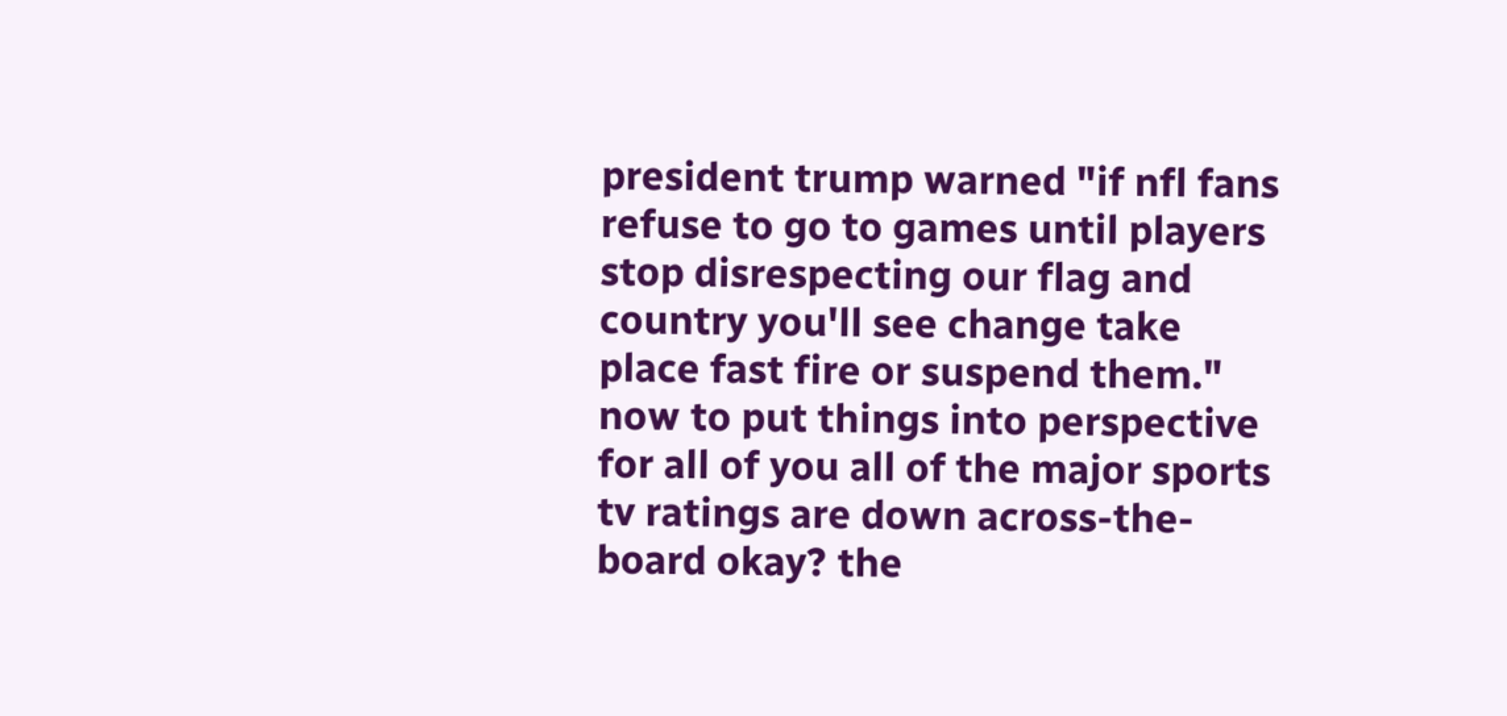president trump warned "if nfl fans refuse to go to games until players stop disrespecting our flag and country you'll see change take place fast fire or suspend them." now to put things into perspective for all of you all of the major sports tv ratings are down across-the-board okay? the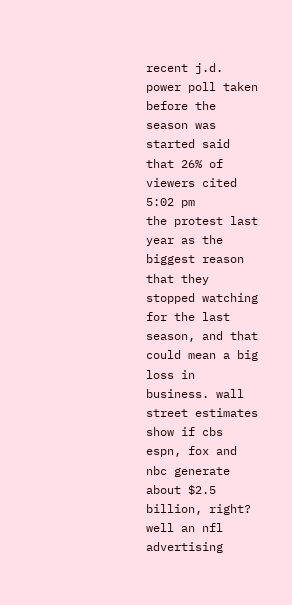recent j.d. power poll taken before the season was started said that 26% of viewers cited
5:02 pm
the protest last year as the biggest reason that they stopped watching for the last season, and that could mean a big loss in business. wall street estimates show if cbs espn, fox and nbc generate about $2.5 billion, right? well an nfl advertising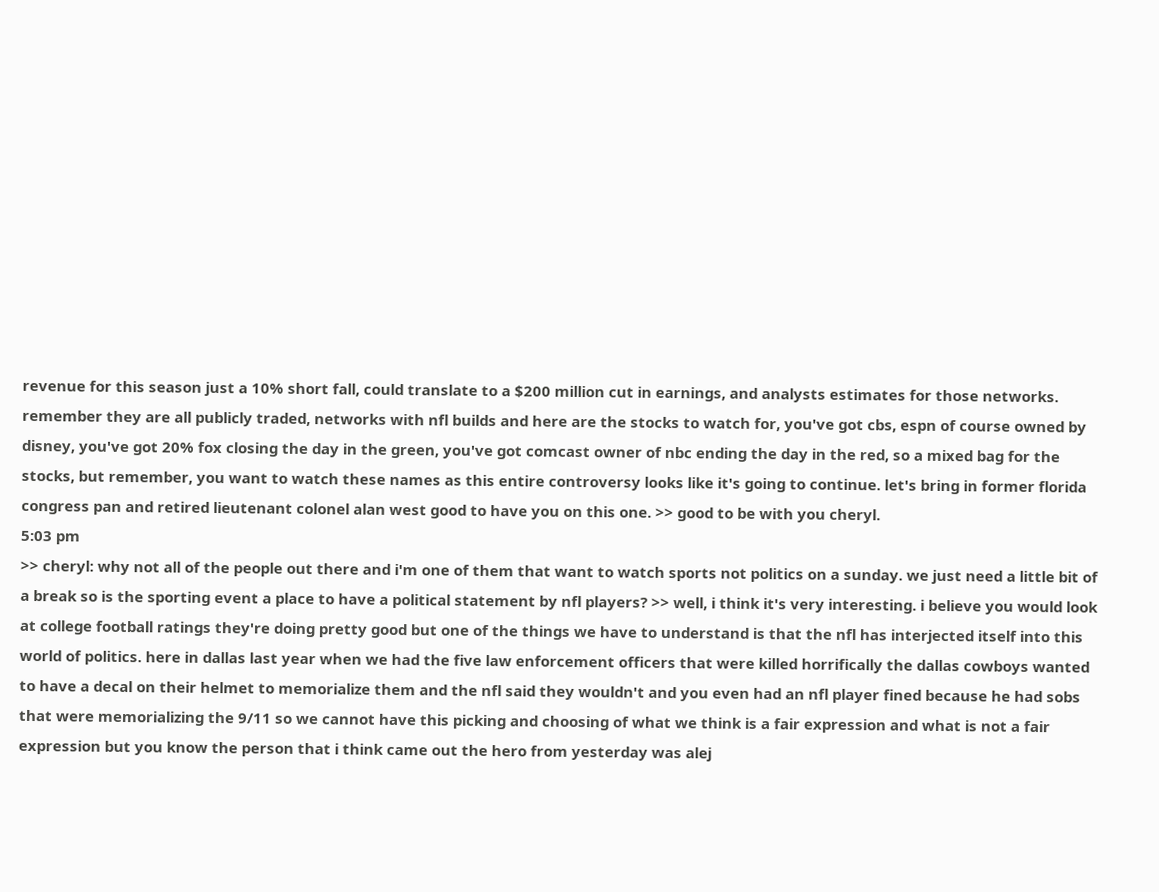revenue for this season just a 10% short fall, could translate to a $200 million cut in earnings, and analysts estimates for those networks. remember they are all publicly traded, networks with nfl builds and here are the stocks to watch for, you've got cbs, espn of course owned by disney, you've got 20% fox closing the day in the green, you've got comcast owner of nbc ending the day in the red, so a mixed bag for the stocks, but remember, you want to watch these names as this entire controversy looks like it's going to continue. let's bring in former florida congress pan and retired lieutenant colonel alan west good to have you on this one. >> good to be with you cheryl.
5:03 pm
>> cheryl: why not all of the people out there and i'm one of them that want to watch sports not politics on a sunday. we just need a little bit of a break so is the sporting event a place to have a political statement by nfl players? >> well, i think it's very interesting. i believe you would look at college football ratings they're doing pretty good but one of the things we have to understand is that the nfl has interjected itself into this world of politics. here in dallas last year when we had the five law enforcement officers that were killed horrifically the dallas cowboys wanted to have a decal on their helmet to memorialize them and the nfl said they wouldn't and you even had an nfl player fined because he had sobs that were memorializing the 9/11 so we cannot have this picking and choosing of what we think is a fair expression and what is not a fair expression but you know the person that i think came out the hero from yesterday was alej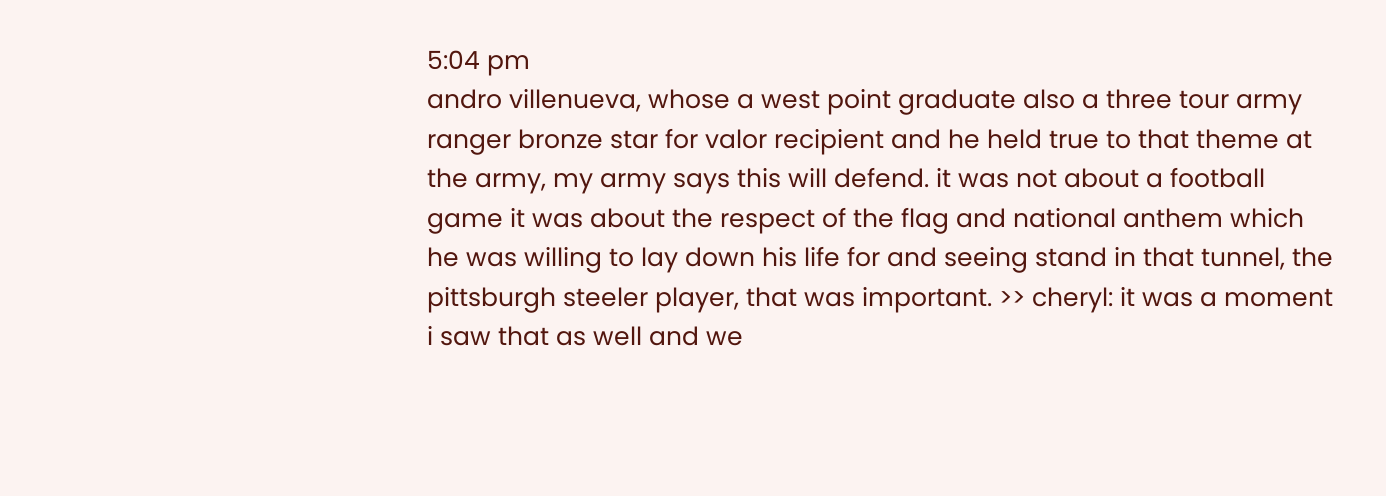5:04 pm
andro villenueva, whose a west point graduate also a three tour army ranger bronze star for valor recipient and he held true to that theme at the army, my army says this will defend. it was not about a football game it was about the respect of the flag and national anthem which he was willing to lay down his life for and seeing stand in that tunnel, the pittsburgh steeler player, that was important. >> cheryl: it was a moment i saw that as well and we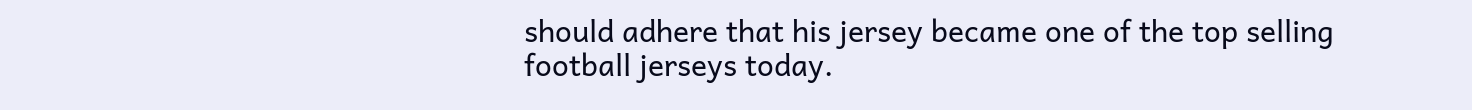should adhere that his jersey became one of the top selling football jerseys today.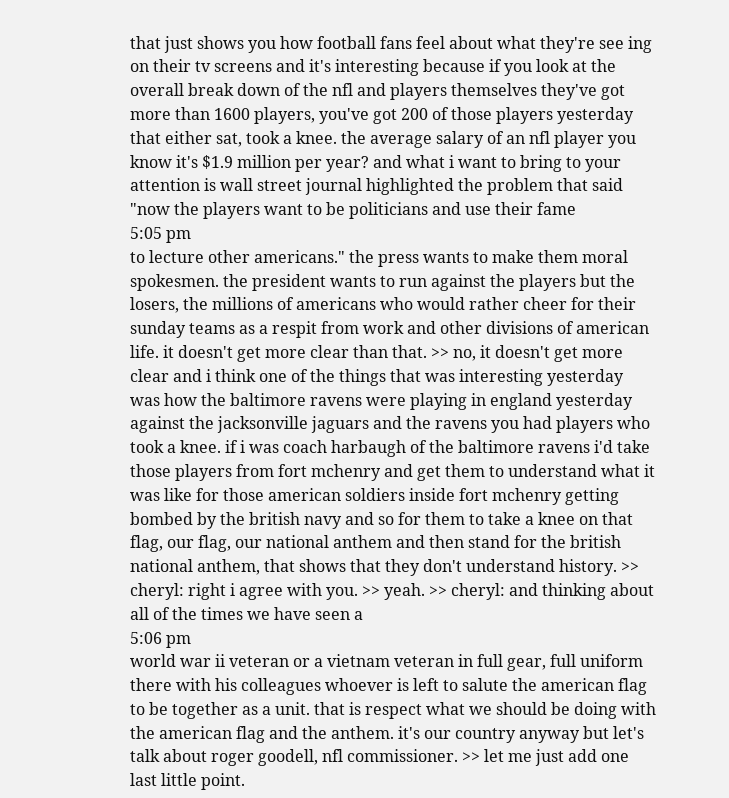that just shows you how football fans feel about what they're see ing on their tv screens and it's interesting because if you look at the overall break down of the nfl and players themselves they've got more than 1600 players, you've got 200 of those players yesterday that either sat, took a knee. the average salary of an nfl player you know it's $1.9 million per year? and what i want to bring to your attention is wall street journal highlighted the problem that said "now the players want to be politicians and use their fame
5:05 pm
to lecture other americans." the press wants to make them moral spokesmen. the president wants to run against the players but the losers, the millions of americans who would rather cheer for their sunday teams as a respit from work and other divisions of american life. it doesn't get more clear than that. >> no, it doesn't get more clear and i think one of the things that was interesting yesterday was how the baltimore ravens were playing in england yesterday against the jacksonville jaguars and the ravens you had players who took a knee. if i was coach harbaugh of the baltimore ravens i'd take those players from fort mchenry and get them to understand what it was like for those american soldiers inside fort mchenry getting bombed by the british navy and so for them to take a knee on that flag, our flag, our national anthem and then stand for the british national anthem, that shows that they don't understand history. >> cheryl: right i agree with you. >> yeah. >> cheryl: and thinking about all of the times we have seen a
5:06 pm
world war ii veteran or a vietnam veteran in full gear, full uniform there with his colleagues whoever is left to salute the american flag to be together as a unit. that is respect what we should be doing with the american flag and the anthem. it's our country anyway but let's talk about roger goodell, nfl commissioner. >> let me just add one last little point.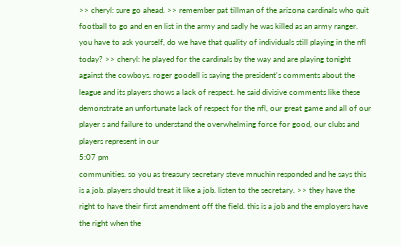>> cheryl: sure go ahead. >> remember pat tillman of the arizona cardinals who quit football to go and en en list in the army and sadly he was killed as an army ranger. you have to ask yourself, do we have that quality of individuals still playing in the nfl today? >> cheryl: he played for the cardinals by the way and are playing tonight against the cowboys. roger goodell is saying the president's comments about the league and its players shows a lack of respect. he said divisive comments like these demonstrate an unfortunate lack of respect for the nfl, our great game and all of our player s and failure to understand the overwhelming force for good, our clubs and players represent in our
5:07 pm
communities. so you as treasury secretary steve mnuchin responded and he says this is a job. players should treat it like a job. listen to the secretary. >> they have the right to have their first amendment off the field. this is a job and the employers have the right when the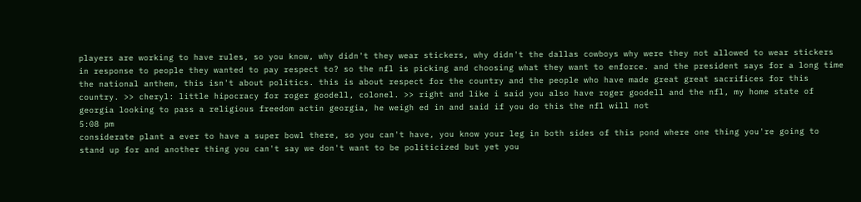players are working to have rules, so you know, why didn't they wear stickers, why didn't the dallas cowboys why were they not allowed to wear stickers in response to people they wanted to pay respect to? so the nfl is picking and choosing what they want to enforce. and the president says for a long time the national anthem, this isn't about politics. this is about respect for the country and the people who have made great great sacrifices for this country. >> cheryl: little hipocracy for roger goodell, colonel. >> right and like i said you also have roger goodell and the nfl, my home state of georgia looking to pass a religious freedom actin georgia, he weigh ed in and said if you do this the nfl will not
5:08 pm
considerate plant a ever to have a super bowl there, so you can't have, you know your leg in both sides of this pond where one thing you're going to stand up for and another thing you can't say we don't want to be politicized but yet you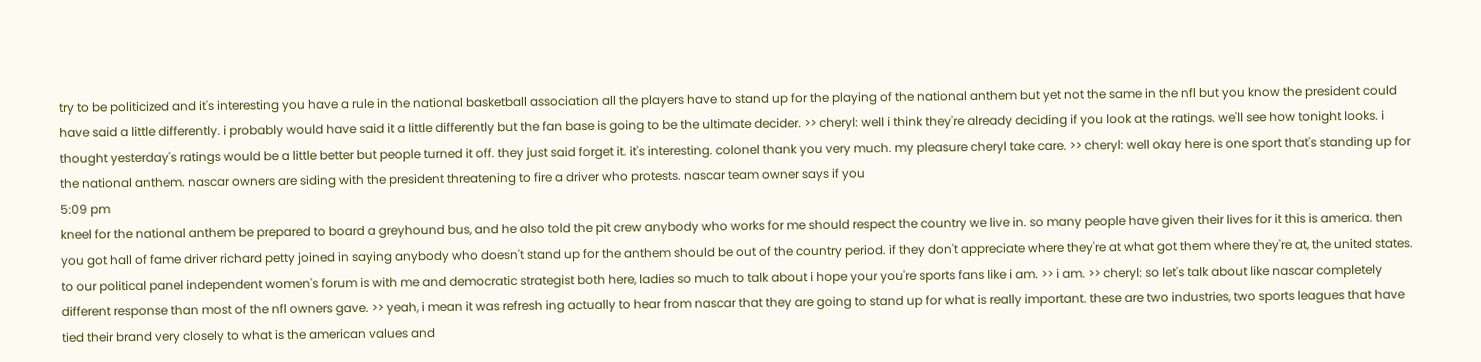try to be politicized and it's interesting you have a rule in the national basketball association all the players have to stand up for the playing of the national anthem but yet not the same in the nfl but you know the president could have said a little differently. i probably would have said it a little differently but the fan base is going to be the ultimate decider. >> cheryl: well i think they're already deciding if you look at the ratings. we'll see how tonight looks. i thought yesterday's ratings would be a little better but people turned it off. they just said forget it. it's interesting. colonel thank you very much. my pleasure cheryl take care. >> cheryl: well okay here is one sport that's standing up for the national anthem. nascar owners are siding with the president threatening to fire a driver who protests. nascar team owner says if you
5:09 pm
kneel for the national anthem be prepared to board a greyhound bus, and he also told the pit crew anybody who works for me should respect the country we live in. so many people have given their lives for it this is america. then you got hall of fame driver richard petty joined in saying anybody who doesn't stand up for the anthem should be out of the country period. if they don't appreciate where they're at what got them where they're at, the united states. to our political panel independent women's forum is with me and democratic strategist both here, ladies so much to talk about i hope your you're sports fans like i am. >> i am. >> cheryl: so let's talk about like nascar completely different response than most of the nfl owners gave. >> yeah, i mean it was refresh ing actually to hear from nascar that they are going to stand up for what is really important. these are two industries, two sports leagues that have tied their brand very closely to what is the american values and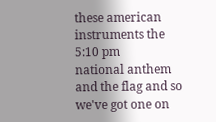these american instruments the
5:10 pm
national anthem and the flag and so we've got one on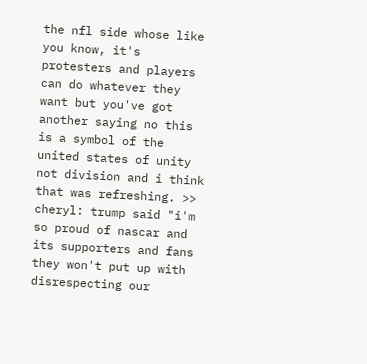the nfl side whose like you know, it's protesters and players can do whatever they want but you've got another saying no this is a symbol of the united states of unity not division and i think that was refreshing. >> cheryl: trump said "i'm so proud of nascar and its supporters and fans they won't put up with disrespecting our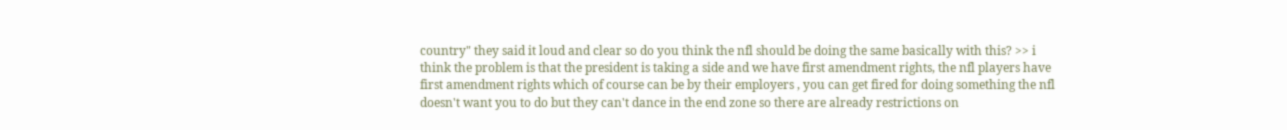country" they said it loud and clear so do you think the nfl should be doing the same basically with this? >> i think the problem is that the president is taking a side and we have first amendment rights, the nfl players have first amendment rights which of course can be by their employers , you can get fired for doing something the nfl doesn't want you to do but they can't dance in the end zone so there are already restrictions on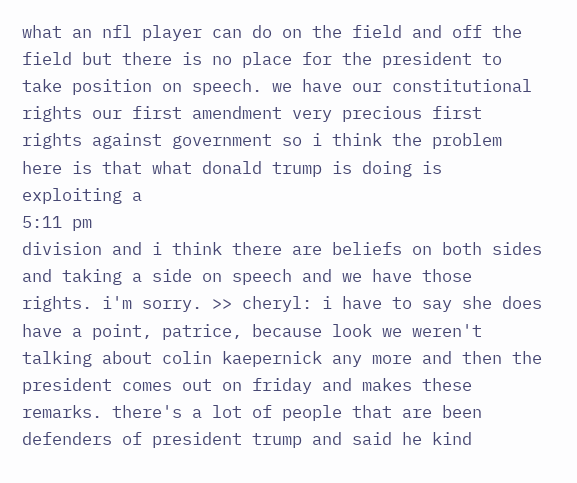what an nfl player can do on the field and off the field but there is no place for the president to take position on speech. we have our constitutional rights our first amendment very precious first rights against government so i think the problem here is that what donald trump is doing is exploiting a
5:11 pm
division and i think there are beliefs on both sides and taking a side on speech and we have those rights. i'm sorry. >> cheryl: i have to say she does have a point, patrice, because look we weren't talking about colin kaepernick any more and then the president comes out on friday and makes these remarks. there's a lot of people that are been defenders of president trump and said he kind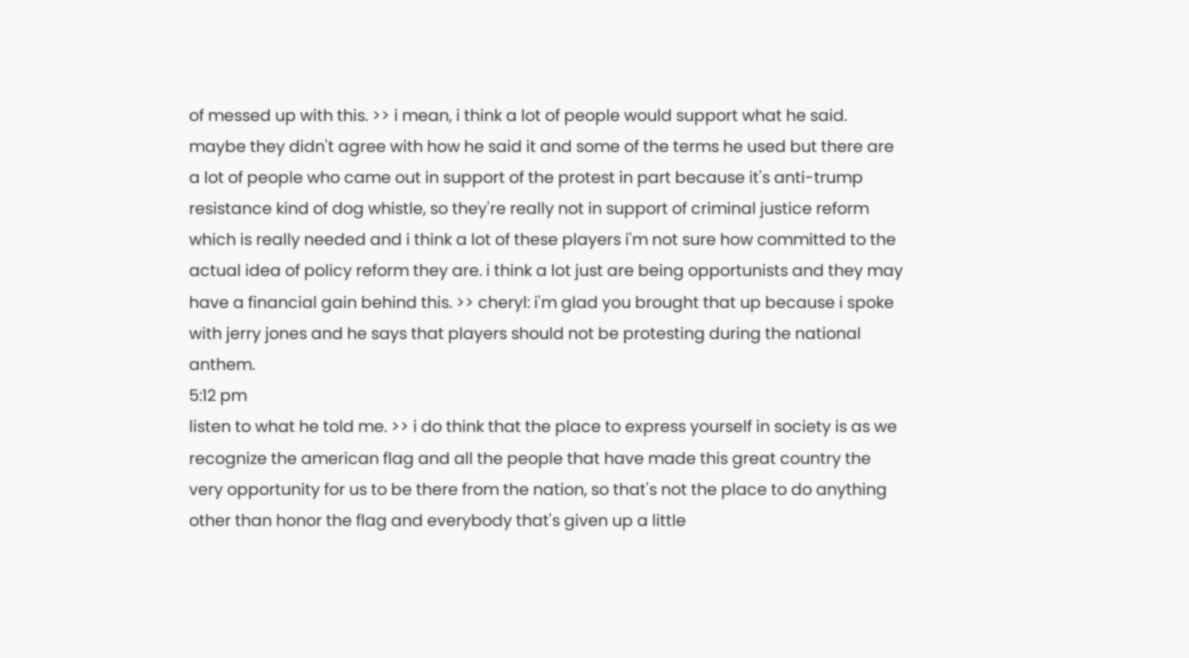of messed up with this. >> i mean, i think a lot of people would support what he said. maybe they didn't agree with how he said it and some of the terms he used but there are a lot of people who came out in support of the protest in part because it's anti-trump resistance kind of dog whistle, so they're really not in support of criminal justice reform which is really needed and i think a lot of these players i'm not sure how committed to the actual idea of policy reform they are. i think a lot just are being opportunists and they may have a financial gain behind this. >> cheryl: i'm glad you brought that up because i spoke with jerry jones and he says that players should not be protesting during the national anthem.
5:12 pm
listen to what he told me. >> i do think that the place to express yourself in society is as we recognize the american flag and all the people that have made this great country the very opportunity for us to be there from the nation, so that's not the place to do anything other than honor the flag and everybody that's given up a little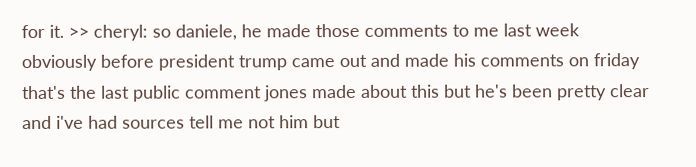for it. >> cheryl: so daniele, he made those comments to me last week obviously before president trump came out and made his comments on friday that's the last public comment jones made about this but he's been pretty clear and i've had sources tell me not him but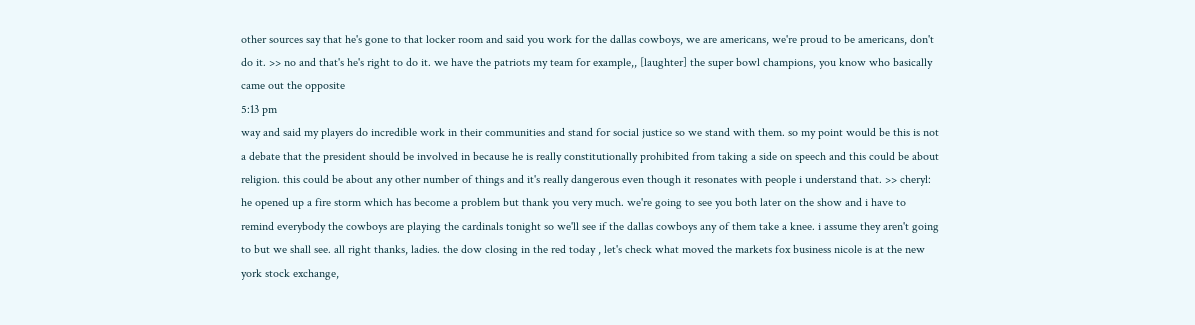other sources say that he's gone to that locker room and said you work for the dallas cowboys, we are americans, we're proud to be americans, don't do it. >> no and that's he's right to do it. we have the patriots my team for example,, [laughter] the super bowl champions, you know who basically came out the opposite
5:13 pm
way and said my players do incredible work in their communities and stand for social justice so we stand with them. so my point would be this is not a debate that the president should be involved in because he is really constitutionally prohibited from taking a side on speech and this could be about religion. this could be about any other number of things and it's really dangerous even though it resonates with people i understand that. >> cheryl: he opened up a fire storm which has become a problem but thank you very much. we're going to see you both later on the show and i have to remind everybody the cowboys are playing the cardinals tonight so we'll see if the dallas cowboys any of them take a knee. i assume they aren't going to but we shall see. all right thanks, ladies. the dow closing in the red today , let's check what moved the markets fox business nicole is at the new york stock exchange,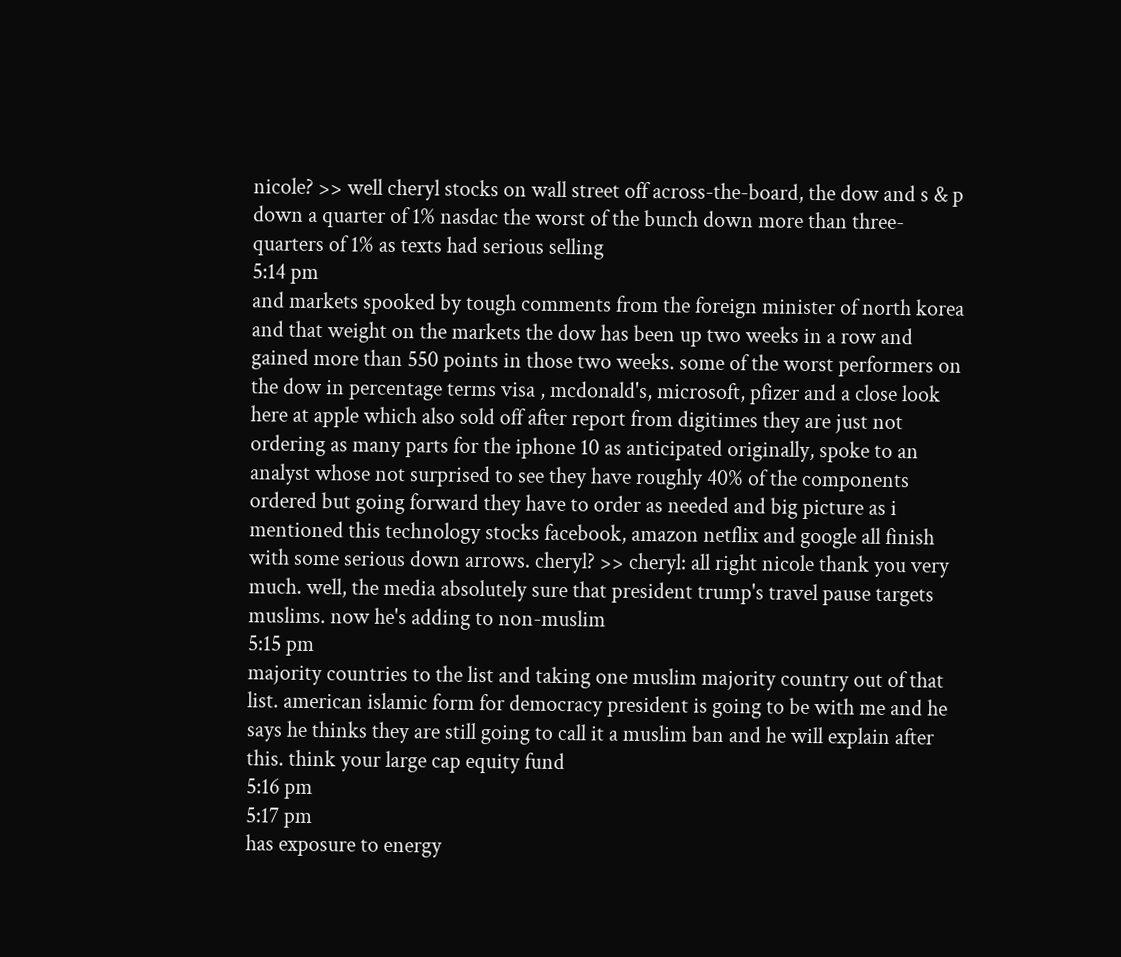nicole? >> well cheryl stocks on wall street off across-the-board, the dow and s & p down a quarter of 1% nasdac the worst of the bunch down more than three-quarters of 1% as texts had serious selling
5:14 pm
and markets spooked by tough comments from the foreign minister of north korea and that weight on the markets the dow has been up two weeks in a row and gained more than 550 points in those two weeks. some of the worst performers on the dow in percentage terms visa , mcdonald's, microsoft, pfizer and a close look here at apple which also sold off after report from digitimes they are just not ordering as many parts for the iphone 10 as anticipated originally, spoke to an analyst whose not surprised to see they have roughly 40% of the components ordered but going forward they have to order as needed and big picture as i mentioned this technology stocks facebook, amazon netflix and google all finish with some serious down arrows. cheryl? >> cheryl: all right nicole thank you very much. well, the media absolutely sure that president trump's travel pause targets muslims. now he's adding to non-muslim
5:15 pm
majority countries to the list and taking one muslim majority country out of that list. american islamic form for democracy president is going to be with me and he says he thinks they are still going to call it a muslim ban and he will explain after this. think your large cap equity fund
5:16 pm
5:17 pm
has exposure to energy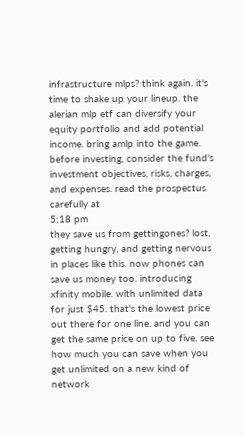infrastructure mlps? think again. it's time to shake up your lineup. the alerian mlp etf can diversify your equity portfolio and add potential income. bring amlp into the game. before investing, consider the fund's investment objectives, risks, charges, and expenses. read the prospectus carefully at
5:18 pm
they save us from gettingones? lost, getting hungry, and getting nervous in places like this. now phones can save us money too. introducing xfinity mobile. with unlimited data for just $45. that's the lowest price out there for one line. and you can get the same price on up to five. see how much you can save when you get unlimited on a new kind of network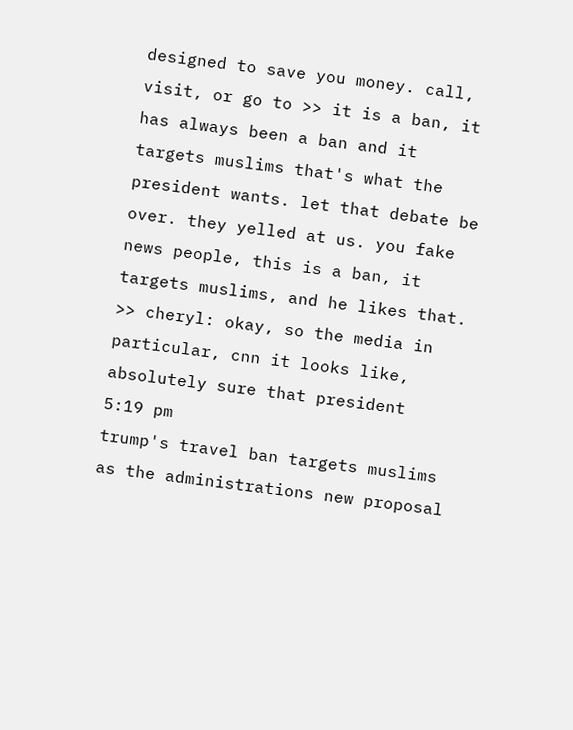designed to save you money. call, visit, or go to >> it is a ban, it has always been a ban and it targets muslims that's what the president wants. let that debate be over. they yelled at us. you fake news people, this is a ban, it targets muslims, and he likes that. >> cheryl: okay, so the media in particular, cnn it looks like, absolutely sure that president
5:19 pm
trump's travel ban targets muslims as the administrations new proposal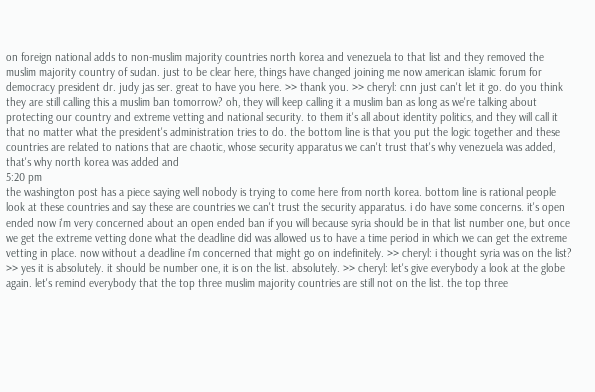on foreign national adds to non-muslim majority countries north korea and venezuela to that list and they removed the muslim majority country of sudan. just to be clear here, things have changed joining me now american islamic forum for democracy president dr. judy jas ser. great to have you here. >> thank you. >> cheryl: cnn just can't let it go. do you think they are still calling this a muslim ban tomorrow? oh, they will keep calling it a muslim ban as long as we're talking about protecting our country and extreme vetting and national security. to them it's all about identity politics, and they will call it that no matter what the president's administration tries to do. the bottom line is that you put the logic together and these countries are related to nations that are chaotic, whose security apparatus we can't trust that's why venezuela was added, that's why north korea was added and
5:20 pm
the washington post has a piece saying well nobody is trying to come here from north korea. bottom line is rational people look at these countries and say these are countries we can't trust the security apparatus. i do have some concerns. it's open ended now i'm very concerned about an open ended ban if you will because syria should be in that list number one, but once we get the extreme vetting done what the deadline did was allowed us to have a time period in which we can get the extreme vetting in place. now without a deadline i'm concerned that might go on indefinitely. >> cheryl: i thought syria was on the list? >> yes it is absolutely. it should be number one, it is on the list. absolutely. >> cheryl: let's give everybody a look at the globe again. let's remind everybody that the top three muslim majority countries are still not on the list. the top three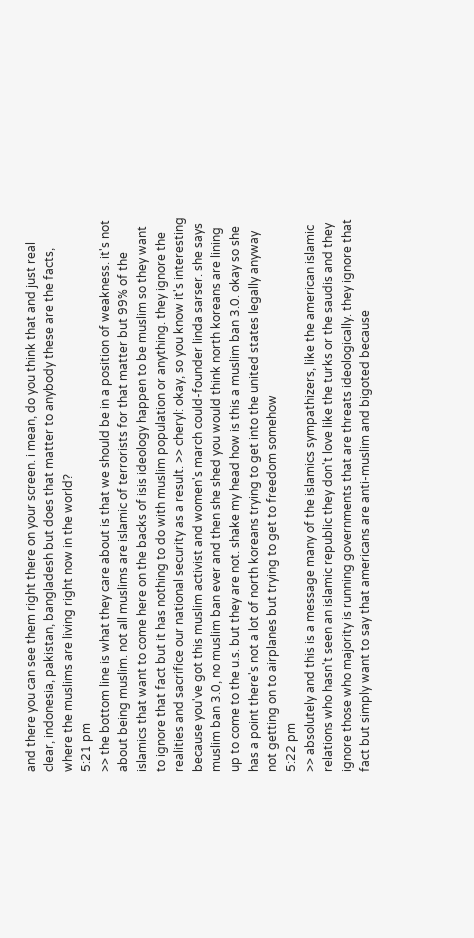and there you can see them right there on your screen. i mean, do you think that and just real clear, indonesia, pakistan, bangladesh but does that matter to anybody these are the facts, where the muslims are living right now in the world?
5:21 pm
>> the bottom line is what they care about is that we should be in a position of weakness. it's not about being muslim. not all muslims are islamic of terrorists for that matter but 99% of the islamics that want to come here on the backs of isis ideology happen to be muslim so they want to ignore that fact but it has nothing to do with muslim population or anything. they ignore the realities and sacrifice our national security as a result. >> cheryl: okay, so you know it's interesting because you've got this muslim activist and women's march could-founder linda sarser. she says muslim ban 3.0, no muslim ban ever and then she shed you would think north koreans are lining up to come to the u.s. but they are not. shake my head how is this a muslim ban 3.0. okay so she has a point there's not a lot of north koreans trying to get into the united states legally anyway not getting on to airplanes but trying to get to freedom somehow
5:22 pm
>> absolutely and this is a message many of the islamics sympathizers, like the american islamic relations who hasn't seen an islamic republic they don't love like the turks or the saudis and they ignore those who majority is running governments that are threats ideologically. they ignore that fact but simply want to say that americans are anti-muslim and bigoted because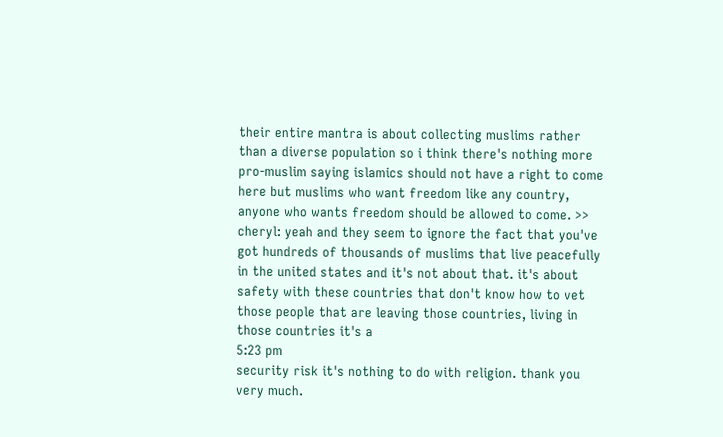their entire mantra is about collecting muslims rather than a diverse population so i think there's nothing more pro-muslim saying islamics should not have a right to come here but muslims who want freedom like any country, anyone who wants freedom should be allowed to come. >> cheryl: yeah and they seem to ignore the fact that you've got hundreds of thousands of muslims that live peacefully in the united states and it's not about that. it's about safety with these countries that don't know how to vet those people that are leaving those countries, living in those countries it's a
5:23 pm
security risk it's nothing to do with religion. thank you very much.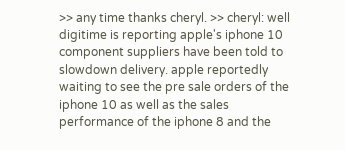>> any time thanks cheryl. >> cheryl: well digitime is reporting apple's iphone 10 component suppliers have been told to slowdown delivery. apple reportedly waiting to see the pre sale orders of the iphone 10 as well as the sales performance of the iphone 8 and the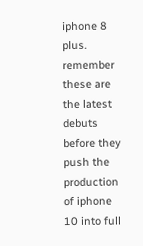iphone 8 plus. remember these are the latest debuts before they push the production of iphone 10 into full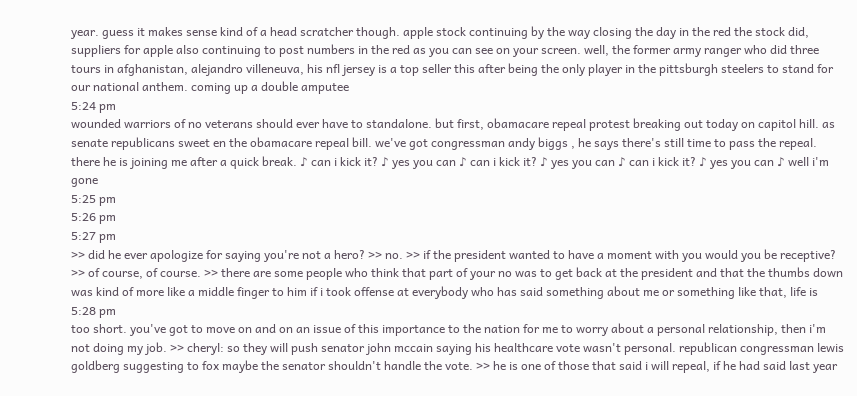year. guess it makes sense kind of a head scratcher though. apple stock continuing by the way closing the day in the red the stock did, suppliers for apple also continuing to post numbers in the red as you can see on your screen. well, the former army ranger who did three tours in afghanistan, alejandro villeneuva, his nfl jersey is a top seller this after being the only player in the pittsburgh steelers to stand for our national anthem. coming up a double amputee
5:24 pm
wounded warriors of no veterans should ever have to standalone. but first, obamacare repeal protest breaking out today on capitol hill. as senate republicans sweet en the obamacare repeal bill. we've got congressman andy biggs , he says there's still time to pass the repeal. there he is joining me after a quick break. ♪ can i kick it? ♪ yes you can ♪ can i kick it? ♪ yes you can ♪ can i kick it? ♪ yes you can ♪ well i'm gone
5:25 pm
5:26 pm
5:27 pm
>> did he ever apologize for saying you're not a hero? >> no. >> if the president wanted to have a moment with you would you be receptive? >> of course, of course. >> there are some people who think that part of your no was to get back at the president and that the thumbs down was kind of more like a middle finger to him if i took offense at everybody who has said something about me or something like that, life is
5:28 pm
too short. you've got to move on and on an issue of this importance to the nation for me to worry about a personal relationship, then i'm not doing my job. >> cheryl: so they will push senator john mccain saying his healthcare vote wasn't personal. republican congressman lewis goldberg suggesting to fox maybe the senator shouldn't handle the vote. >> he is one of those that said i will repeal, if he had said last year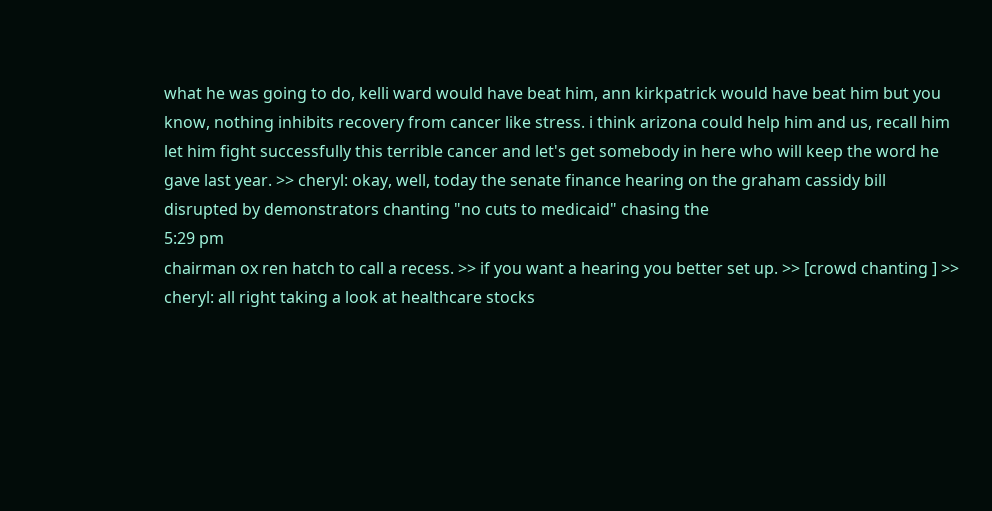what he was going to do, kelli ward would have beat him, ann kirkpatrick would have beat him but you know, nothing inhibits recovery from cancer like stress. i think arizona could help him and us, recall him let him fight successfully this terrible cancer and let's get somebody in here who will keep the word he gave last year. >> cheryl: okay, well, today the senate finance hearing on the graham cassidy bill disrupted by demonstrators chanting "no cuts to medicaid" chasing the
5:29 pm
chairman ox ren hatch to call a recess. >> if you want a hearing you better set up. >> [crowd chanting ] >> cheryl: all right taking a look at healthcare stocks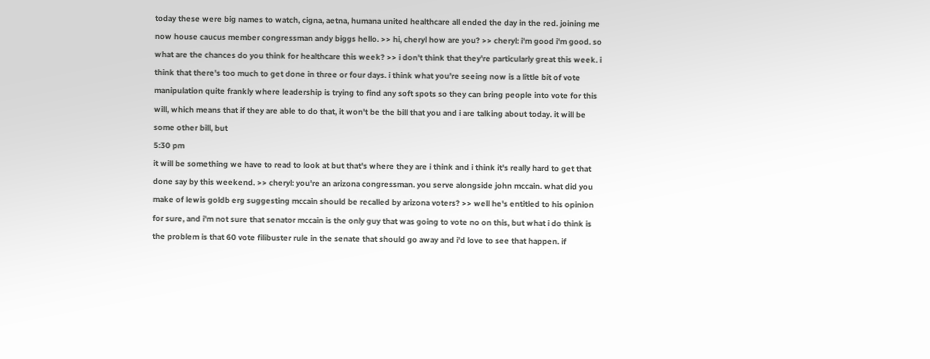today these were big names to watch, cigna, aetna, humana united healthcare all ended the day in the red. joining me now house caucus member congressman andy biggs hello. >> hi, cheryl how are you? >> cheryl: i'm good i'm good. so what are the chances do you think for healthcare this week? >> i don't think that they're particularly great this week. i think that there's too much to get done in three or four days. i think what you're seeing now is a little bit of vote manipulation quite frankly where leadership is trying to find any soft spots so they can bring people into vote for this will, which means that if they are able to do that, it won't be the bill that you and i are talking about today. it will be some other bill, but
5:30 pm
it will be something we have to read to look at but that's where they are i think and i think it's really hard to get that done say by this weekend. >> cheryl: you're an arizona congressman. you serve alongside john mccain. what did you make of lewis goldb erg suggesting mccain should be recalled by arizona voters? >> well he's entitled to his opinion for sure, and i'm not sure that senator mccain is the only guy that was going to vote no on this, but what i do think is the problem is that 60 vote filibuster rule in the senate that should go away and i'd love to see that happen. if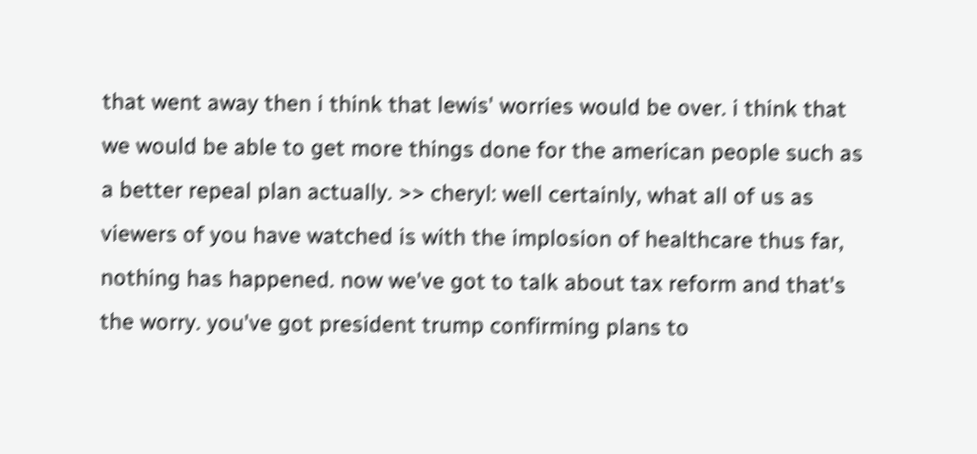that went away then i think that lewis' worries would be over. i think that we would be able to get more things done for the american people such as a better repeal plan actually. >> cheryl: well certainly, what all of us as viewers of you have watched is with the implosion of healthcare thus far, nothing has happened. now we've got to talk about tax reform and that's the worry. you've got president trump confirming plans to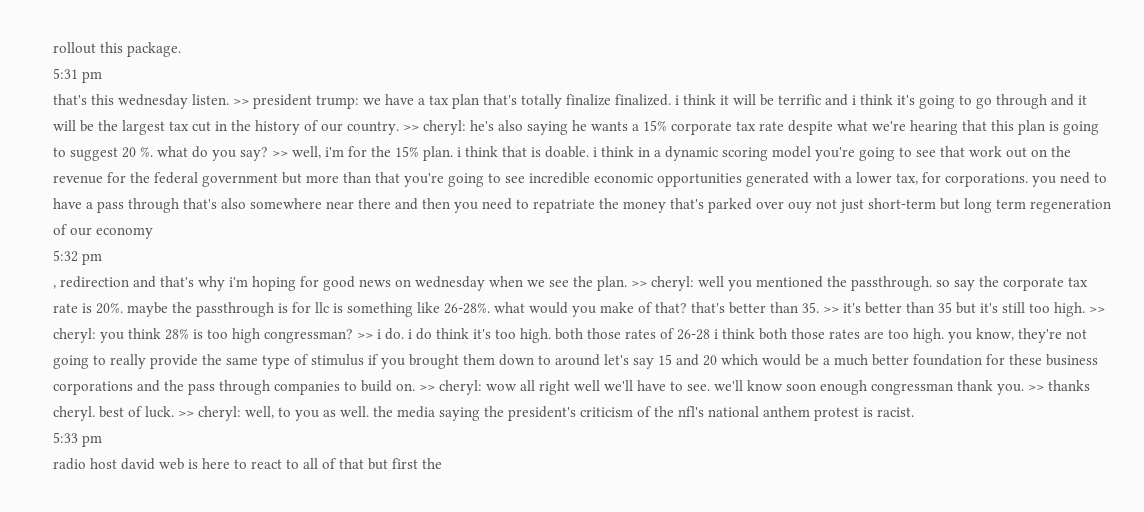rollout this package.
5:31 pm
that's this wednesday listen. >> president trump: we have a tax plan that's totally finalize finalized. i think it will be terrific and i think it's going to go through and it will be the largest tax cut in the history of our country. >> cheryl: he's also saying he wants a 15% corporate tax rate despite what we're hearing that this plan is going to suggest 20 %. what do you say? >> well, i'm for the 15% plan. i think that is doable. i think in a dynamic scoring model you're going to see that work out on the revenue for the federal government but more than that you're going to see incredible economic opportunities generated with a lower tax, for corporations. you need to have a pass through that's also somewhere near there and then you need to repatriate the money that's parked over ouy not just short-term but long term regeneration of our economy
5:32 pm
, redirection and that's why i'm hoping for good news on wednesday when we see the plan. >> cheryl: well you mentioned the passthrough. so say the corporate tax rate is 20%. maybe the passthrough is for llc is something like 26-28%. what would you make of that? that's better than 35. >> it's better than 35 but it's still too high. >> cheryl: you think 28% is too high congressman? >> i do. i do think it's too high. both those rates of 26-28 i think both those rates are too high. you know, they're not going to really provide the same type of stimulus if you brought them down to around let's say 15 and 20 which would be a much better foundation for these business corporations and the pass through companies to build on. >> cheryl: wow all right well we'll have to see. we'll know soon enough congressman thank you. >> thanks cheryl. best of luck. >> cheryl: well, to you as well. the media saying the president's criticism of the nfl's national anthem protest is racist.
5:33 pm
radio host david web is here to react to all of that but first the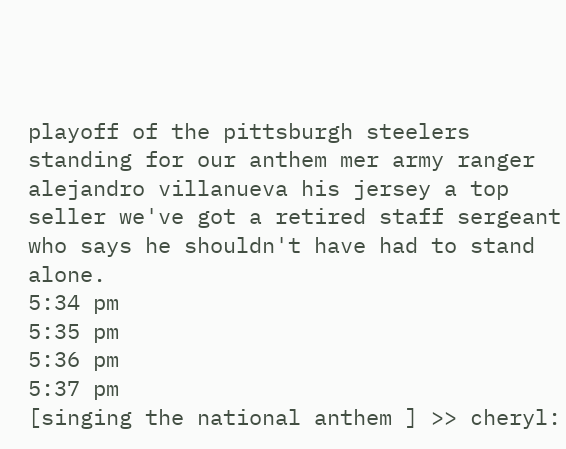playoff of the pittsburgh steelers standing for our anthem mer army ranger alejandro villanueva his jersey a top seller we've got a retired staff sergeant who says he shouldn't have had to stand alone.
5:34 pm
5:35 pm
5:36 pm
5:37 pm
[singing the national anthem ] >> cheryl: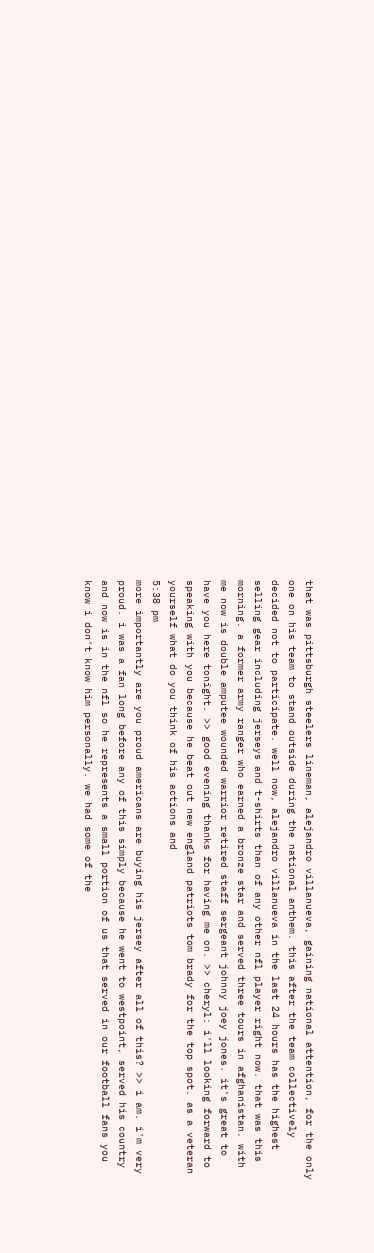that was pittsburgh steelers lineman, alejandro villanueva, gaining national attention, for the only one on his team to stand outside during the national anthem. this after the team collectively decided not to participate. well now, alejandro villanueva in the last 24 hours has the highest selling gear including jerseys and t-shirts than of any other nfl player right now. that was this morning. a former army ranger who earned a bronze star and served three tours in afghanistan. with me now is double amputee wounded warrior retired staff sergeant johnny joey jones. it's great to have you here tonight. >> good evening thanks for having me on. >> cheryl: i'll looking forward to speaking with you because he beat out new england patriots tom brady for the top spot. as a veteran yourself what do you think of his actions and
5:38 pm
more importantly are you proud americans are buying his jersey after all of this? >> i am. i'm very proud. i was a fan long before any of this simply because he went to westpoint, served his country and now is in the nfl so he represents a small portion of us that served in our football fans you know i don't know him personally. we had some of the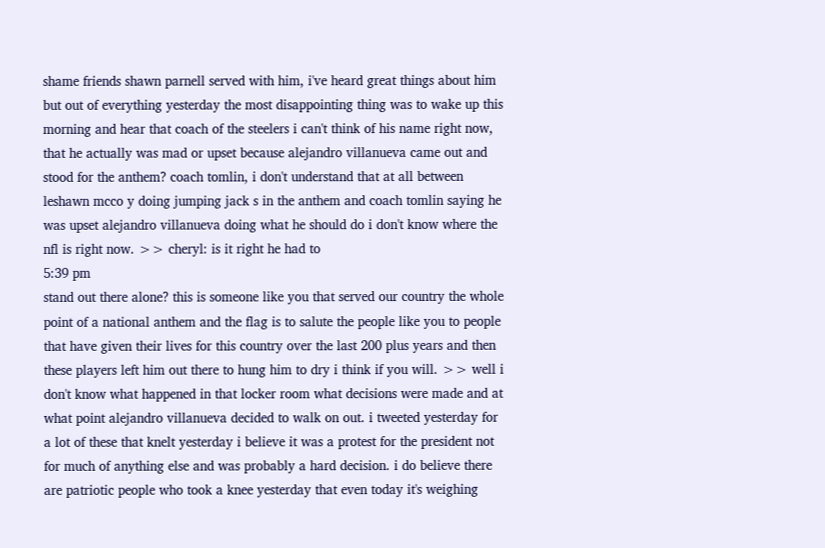shame friends shawn parnell served with him, i've heard great things about him but out of everything yesterday the most disappointing thing was to wake up this morning and hear that coach of the steelers i can't think of his name right now, that he actually was mad or upset because alejandro villanueva came out and stood for the anthem? coach tomlin, i don't understand that at all between leshawn mcco y doing jumping jack s in the anthem and coach tomlin saying he was upset alejandro villanueva doing what he should do i don't know where the nfl is right now. >> cheryl: is it right he had to
5:39 pm
stand out there alone? this is someone like you that served our country the whole point of a national anthem and the flag is to salute the people like you to people that have given their lives for this country over the last 200 plus years and then these players left him out there to hung him to dry i think if you will. >> well i don't know what happened in that locker room what decisions were made and at what point alejandro villanueva decided to walk on out. i tweeted yesterday for a lot of these that knelt yesterday i believe it was a protest for the president not for much of anything else and was probably a hard decision. i do believe there are patriotic people who took a knee yesterday that even today it's weighing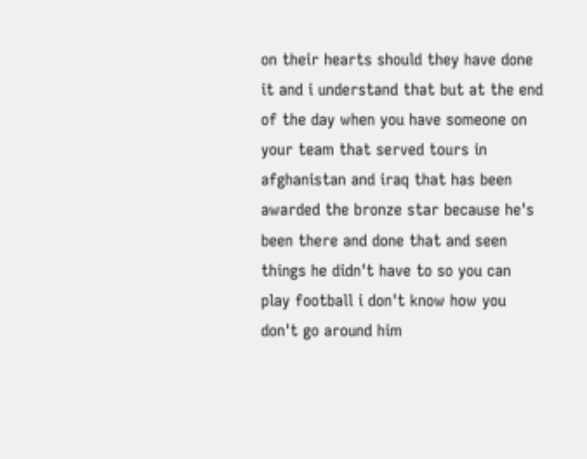on their hearts should they have done it and i understand that but at the end of the day when you have someone on your team that served tours in afghanistan and iraq that has been awarded the bronze star because he's been there and done that and seen things he didn't have to so you can play football i don't know how you don't go around him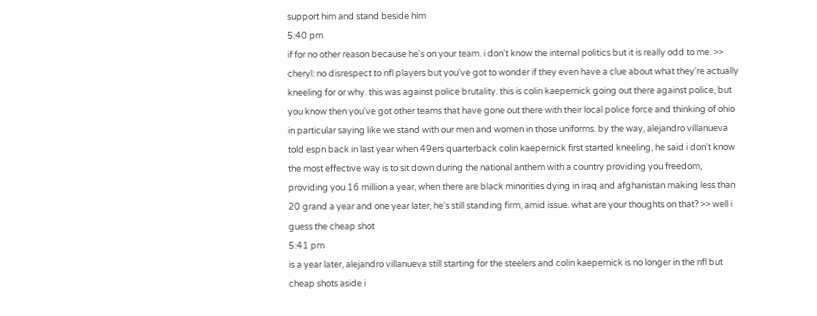support him and stand beside him
5:40 pm
if for no other reason because he's on your team. i don't know the internal politics but it is really odd to me. >> cheryl: no disrespect to nfl players but you've got to wonder if they even have a clue about what they're actually kneeling for or why. this was against police brutality. this is colin kaepernick going out there against police, but you know then you've got other teams that have gone out there with their local police force and thinking of ohio in particular saying like we stand with our men and women in those uniforms. by the way, alejandro villanueva told espn back in last year when 49ers quarterback colin kaepernick first started kneeling, he said i don't know the most effective way is to sit down during the national anthem with a country providing you freedom, providing you 16 million a year, when there are black minorities dying in iraq and afghanistan making less than 20 grand a year and one year later, he's still standing firm, amid issue. what are your thoughts on that? >> well i guess the cheap shot
5:41 pm
is a year later, alejandro villanueva still starting for the steelers and colin kaepernick is no longer in the nfl but cheap shots aside i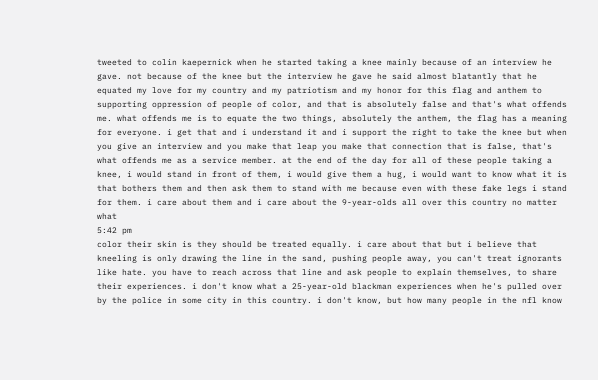tweeted to colin kaepernick when he started taking a knee mainly because of an interview he gave. not because of the knee but the interview he gave he said almost blatantly that he equated my love for my country and my patriotism and my honor for this flag and anthem to supporting oppression of people of color, and that is absolutely false and that's what offends me. what offends me is to equate the two things, absolutely the anthem, the flag has a meaning for everyone. i get that and i understand it and i support the right to take the knee but when you give an interview and you make that leap you make that connection that is false, that's what offends me as a service member. at the end of the day for all of these people taking a knee, i would stand in front of them, i would give them a hug, i would want to know what it is that bothers them and then ask them to stand with me because even with these fake legs i stand for them. i care about them and i care about the 9-year-olds all over this country no matter what
5:42 pm
color their skin is they should be treated equally. i care about that but i believe that kneeling is only drawing the line in the sand, pushing people away, you can't treat ignorants like hate. you have to reach across that line and ask people to explain themselves, to share their experiences. i don't know what a 25-year-old blackman experiences when he's pulled over by the police in some city in this country. i don't know, but how many people in the nfl know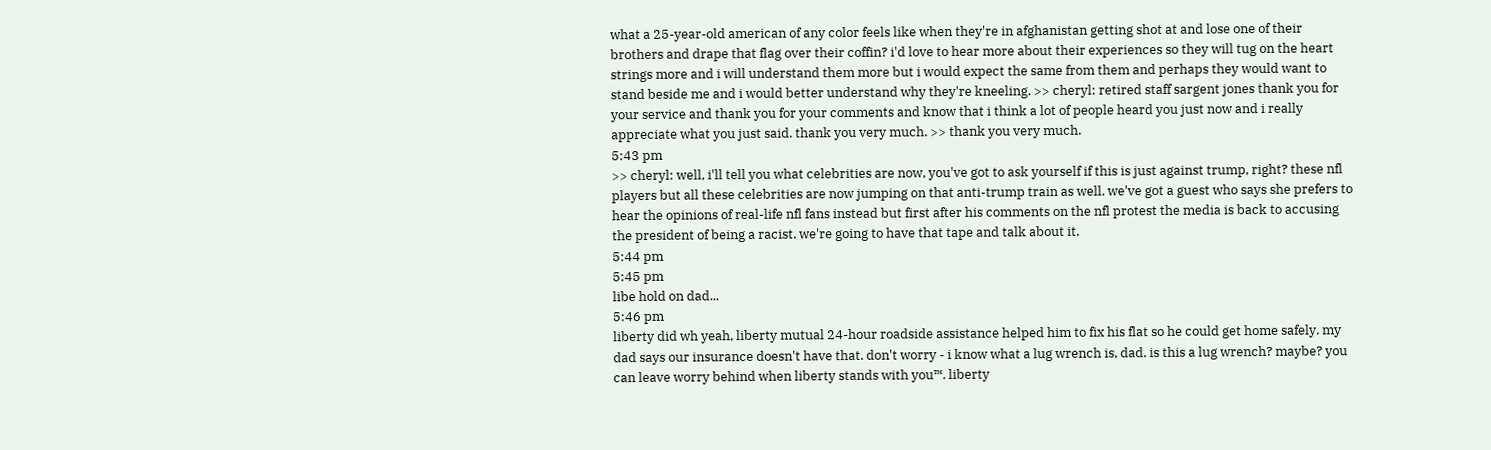what a 25-year-old american of any color feels like when they're in afghanistan getting shot at and lose one of their brothers and drape that flag over their coffin? i'd love to hear more about their experiences so they will tug on the heart strings more and i will understand them more but i would expect the same from them and perhaps they would want to stand beside me and i would better understand why they're kneeling. >> cheryl: retired staff sargent jones thank you for your service and thank you for your comments and know that i think a lot of people heard you just now and i really appreciate what you just said. thank you very much. >> thank you very much.
5:43 pm
>> cheryl: well, i'll tell you what celebrities are now, you've got to ask yourself if this is just against trump, right? these nfl players but all these celebrities are now jumping on that anti-trump train as well. we've got a guest who says she prefers to hear the opinions of real-life nfl fans instead but first after his comments on the nfl protest the media is back to accusing the president of being a racist. we're going to have that tape and talk about it.
5:44 pm
5:45 pm
libe hold on dad...
5:46 pm
liberty did wh yeah, liberty mutual 24-hour roadside assistance helped him to fix his flat so he could get home safely. my dad says our insurance doesn't have that. don't worry - i know what a lug wrench is, dad. is this a lug wrench? maybe? you can leave worry behind when liberty stands with you™. liberty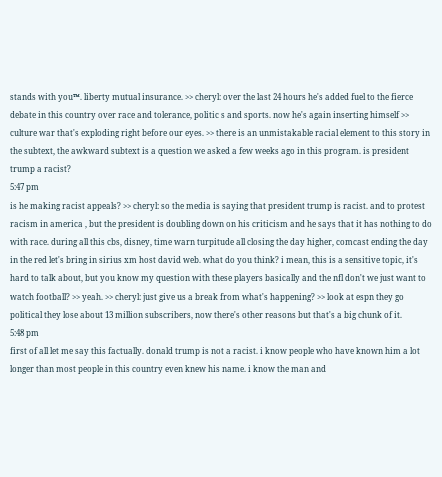stands with you™. liberty mutual insurance. >> cheryl: over the last 24 hours he's added fuel to the fierce debate in this country over race and tolerance, politic s and sports. now he's again inserting himself >> culture war that's exploding right before our eyes. >> there is an unmistakable racial element to this story in the subtext, the awkward subtext is a question we asked a few weeks ago in this program. is president trump a racist?
5:47 pm
is he making racist appeals? >> cheryl: so the media is saying that president trump is racist. and to protest racism in america , but the president is doubling down on his criticism and he says that it has nothing to do with race. during all this cbs, disney, time warn turpitude all closing the day higher, comcast ending the day in the red let's bring in sirius xm host david web. what do you think? i mean, this is a sensitive topic, it's hard to talk about, but you know my question with these players basically and the nfl don't we just want to watch football? >> yeah. >> cheryl: just give us a break from what's happening? >> look at espn they go political they lose about 13 million subscribers, now there's other reasons but that's a big chunk of it.
5:48 pm
first of all let me say this factually. donald trump is not a racist. i know people who have known him a lot longer than most people in this country even knew his name. i know the man and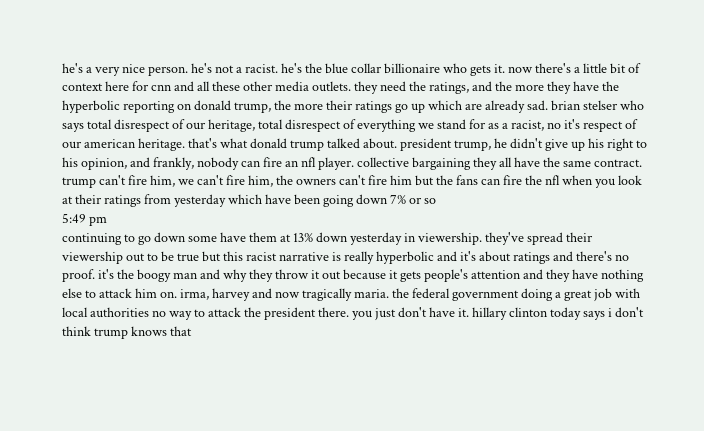he's a very nice person. he's not a racist. he's the blue collar billionaire who gets it. now there's a little bit of context here for cnn and all these other media outlets. they need the ratings, and the more they have the hyperbolic reporting on donald trump, the more their ratings go up which are already sad. brian stelser who says total disrespect of our heritage, total disrespect of everything we stand for as a racist, no it's respect of our american heritage. that's what donald trump talked about. president trump, he didn't give up his right to his opinion, and frankly, nobody can fire an nfl player. collective bargaining they all have the same contract. trump can't fire him, we can't fire him, the owners can't fire him but the fans can fire the nfl when you look at their ratings from yesterday which have been going down 7% or so
5:49 pm
continuing to go down some have them at 13% down yesterday in viewership. they've spread their viewership out to be true but this racist narrative is really hyperbolic and it's about ratings and there's no proof. it's the boogy man and why they throw it out because it gets people's attention and they have nothing else to attack him on. irma, harvey and now tragically maria. the federal government doing a great job with local authorities no way to attack the president there. you just don't have it. hillary clinton today says i don't think trump knows that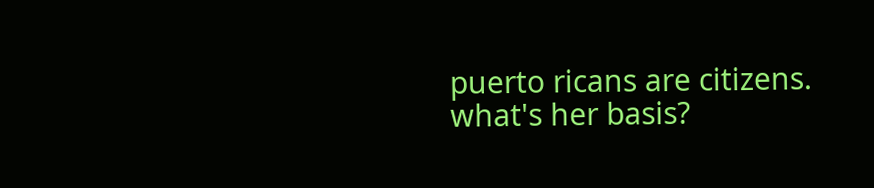puerto ricans are citizens. what's her basis?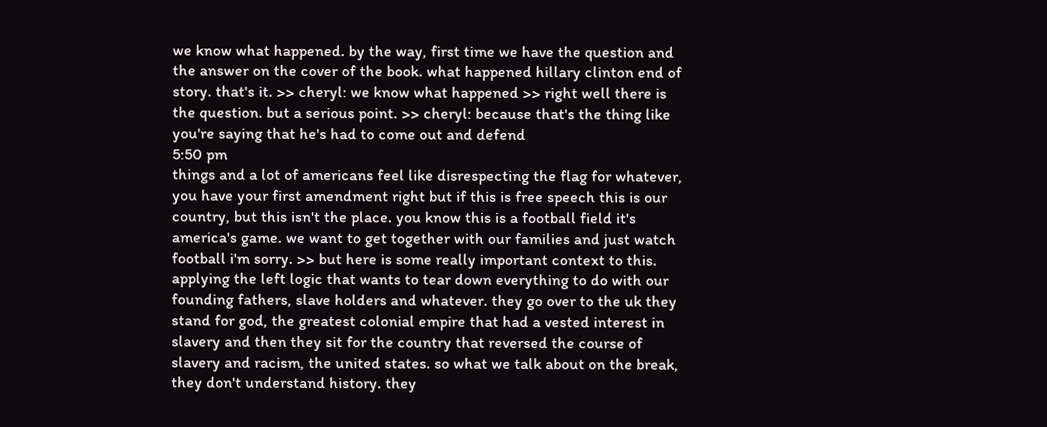we know what happened. by the way, first time we have the question and the answer on the cover of the book. what happened hillary clinton end of story. that's it. >> cheryl: we know what happened >> right well there is the question. but a serious point. >> cheryl: because that's the thing like you're saying that he's had to come out and defend
5:50 pm
things and a lot of americans feel like disrespecting the flag for whatever, you have your first amendment right but if this is free speech this is our country, but this isn't the place. you know this is a football field it's america's game. we want to get together with our families and just watch football i'm sorry. >> but here is some really important context to this. applying the left logic that wants to tear down everything to do with our founding fathers, slave holders and whatever. they go over to the uk they stand for god, the greatest colonial empire that had a vested interest in slavery and then they sit for the country that reversed the course of slavery and racism, the united states. so what we talk about on the break, they don't understand history. they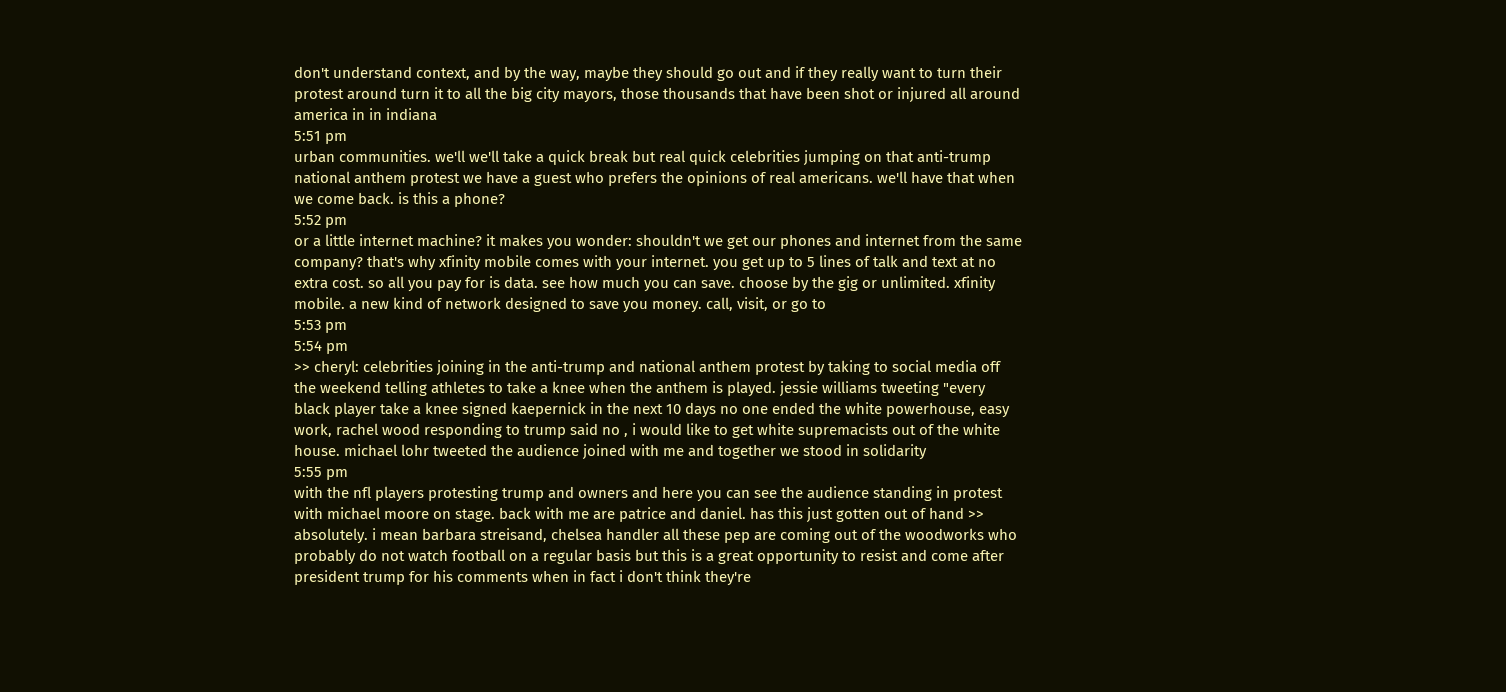don't understand context, and by the way, maybe they should go out and if they really want to turn their protest around turn it to all the big city mayors, those thousands that have been shot or injured all around america in in indiana
5:51 pm
urban communities. we'll we'll take a quick break but real quick celebrities jumping on that anti-trump national anthem protest we have a guest who prefers the opinions of real americans. we'll have that when we come back. is this a phone?
5:52 pm
or a little internet machine? it makes you wonder: shouldn't we get our phones and internet from the same company? that's why xfinity mobile comes with your internet. you get up to 5 lines of talk and text at no extra cost. so all you pay for is data. see how much you can save. choose by the gig or unlimited. xfinity mobile. a new kind of network designed to save you money. call, visit, or go to
5:53 pm
5:54 pm
>> cheryl: celebrities joining in the anti-trump and national anthem protest by taking to social media off the weekend telling athletes to take a knee when the anthem is played. jessie williams tweeting "every black player take a knee signed kaepernick in the next 10 days no one ended the white powerhouse, easy work, rachel wood responding to trump said no , i would like to get white supremacists out of the white house. michael lohr tweeted the audience joined with me and together we stood in solidarity
5:55 pm
with the nfl players protesting trump and owners and here you can see the audience standing in protest with michael moore on stage. back with me are patrice and daniel. has this just gotten out of hand >> absolutely. i mean barbara streisand, chelsea handler all these pep are coming out of the woodworks who probably do not watch football on a regular basis but this is a great opportunity to resist and come after president trump for his comments when in fact i don't think they're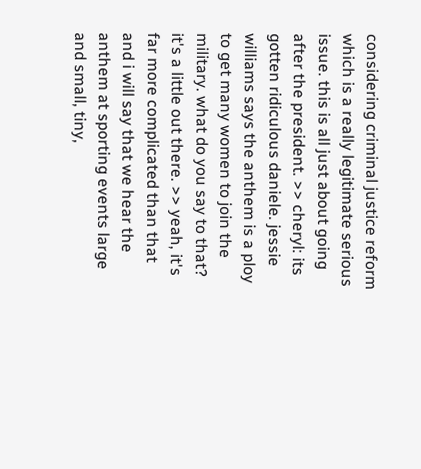considering criminal justice reform which is a really legitimate serious issue. this is all just about going after the president. >> cheryl: its gotten ridiculous daniele. jessie williams says the anthem is a ploy to get many women to join the military. what do you say to that? it's a little out there. >> yeah, it's far more complicated than that and i will say that we hear the anthem at sporting events large and small, tiny,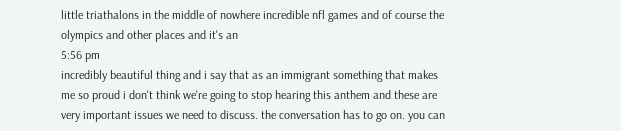little triathalons in the middle of nowhere incredible nfl games and of course the olympics and other places and it's an
5:56 pm
incredibly beautiful thing and i say that as an immigrant something that makes me so proud i don't think we're going to stop hearing this anthem and these are very important issues we need to discuss. the conversation has to go on. you can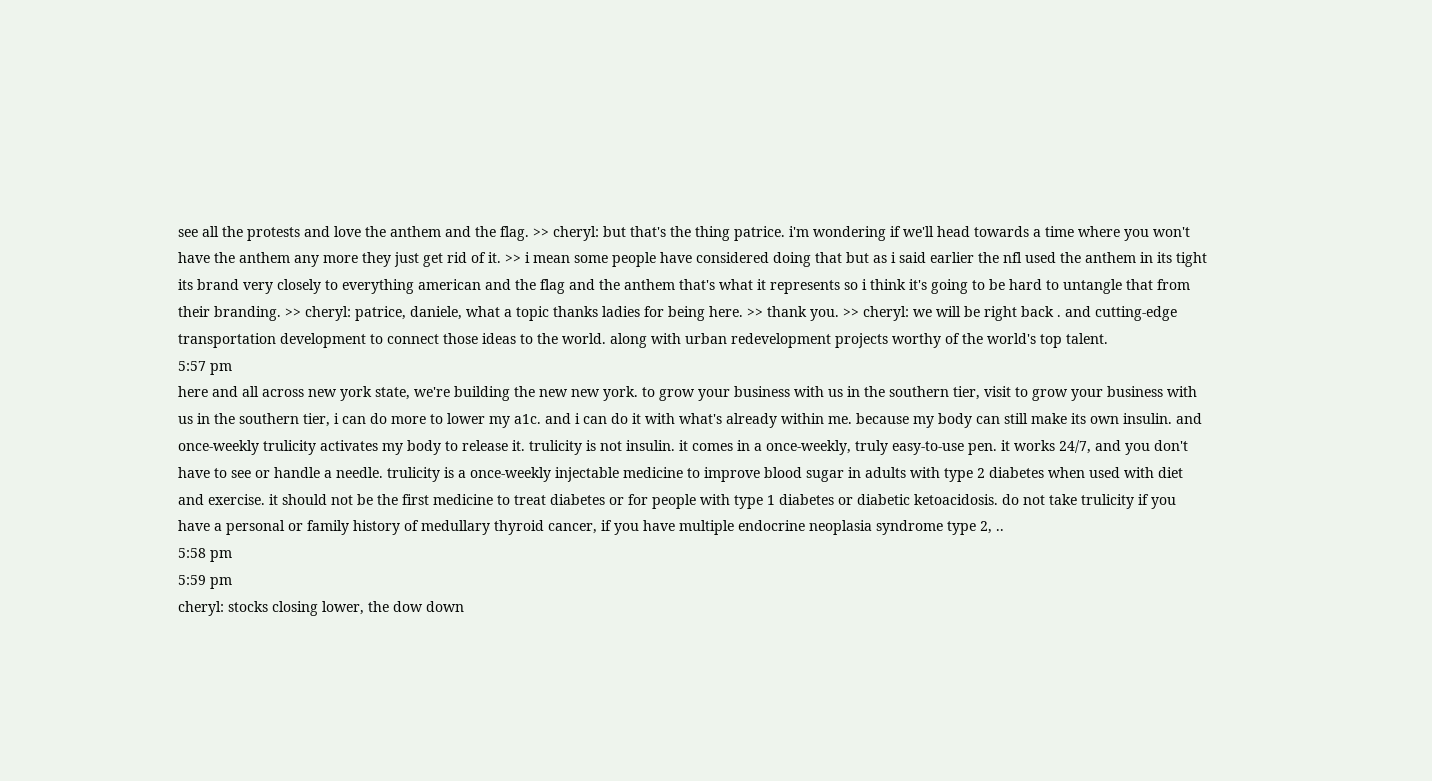see all the protests and love the anthem and the flag. >> cheryl: but that's the thing patrice. i'm wondering if we'll head towards a time where you won't have the anthem any more they just get rid of it. >> i mean some people have considered doing that but as i said earlier the nfl used the anthem in its tight its brand very closely to everything american and the flag and the anthem that's what it represents so i think it's going to be hard to untangle that from their branding. >> cheryl: patrice, daniele, what a topic thanks ladies for being here. >> thank you. >> cheryl: we will be right back . and cutting-edge transportation development to connect those ideas to the world. along with urban redevelopment projects worthy of the world's top talent.
5:57 pm
here and all across new york state, we're building the new new york. to grow your business with us in the southern tier, visit to grow your business with us in the southern tier, i can do more to lower my a1c. and i can do it with what's already within me. because my body can still make its own insulin. and once-weekly trulicity activates my body to release it. trulicity is not insulin. it comes in a once-weekly, truly easy-to-use pen. it works 24/7, and you don't have to see or handle a needle. trulicity is a once-weekly injectable medicine to improve blood sugar in adults with type 2 diabetes when used with diet and exercise. it should not be the first medicine to treat diabetes or for people with type 1 diabetes or diabetic ketoacidosis. do not take trulicity if you have a personal or family history of medullary thyroid cancer, if you have multiple endocrine neoplasia syndrome type 2, ..
5:58 pm
5:59 pm
cheryl: stocks closing lower, the dow down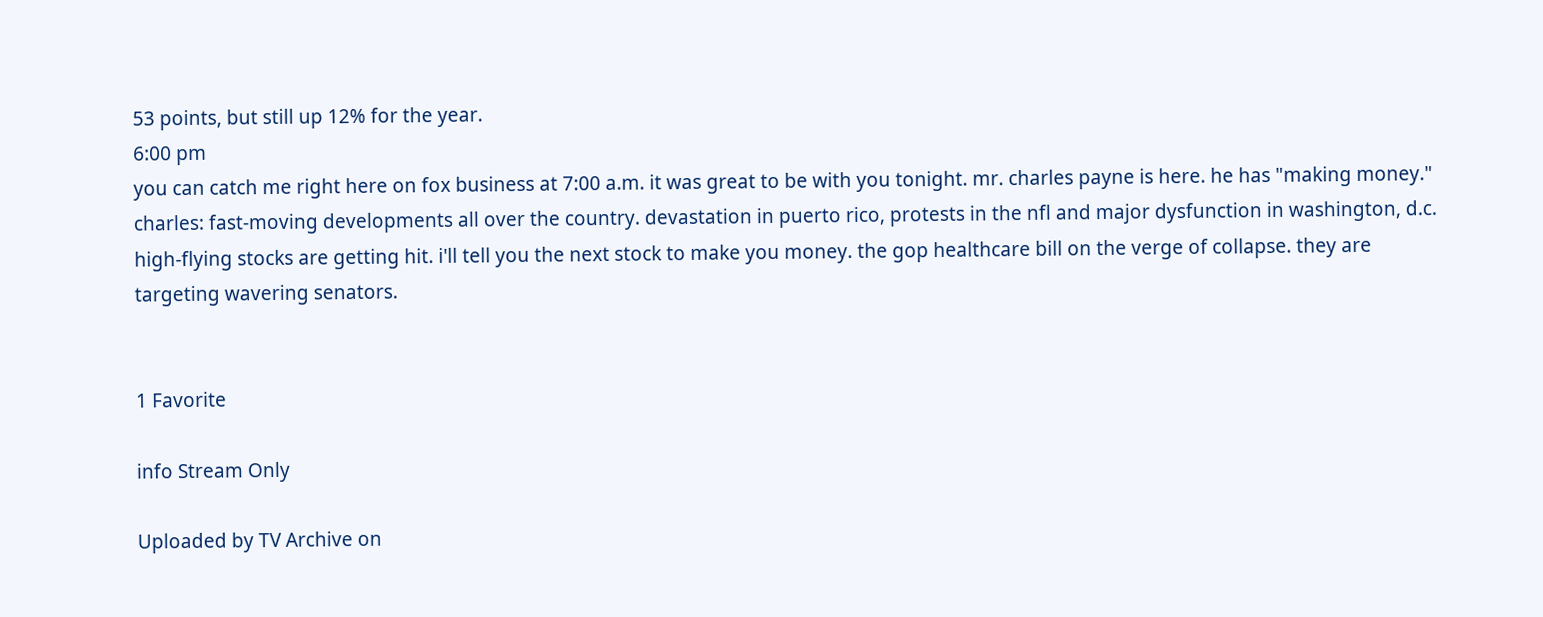53 points, but still up 12% for the year.
6:00 pm
you can catch me right here on fox business at 7:00 a.m. it was great to be with you tonight. mr. charles payne is here. he has "making money." charles: fast-moving developments all over the country. devastation in puerto rico, protests in the nfl and major dysfunction in washington, d.c. high-flying stocks are getting hit. i'll tell you the next stock to make you money. the gop healthcare bill on the verge of collapse. they are targeting wavering senators.


1 Favorite

info Stream Only

Uploaded by TV Archive on